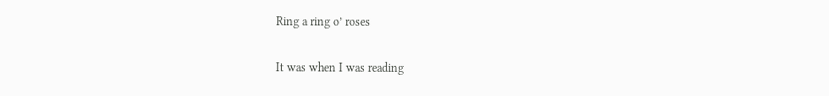Ring a ring o’ roses

It was when I was reading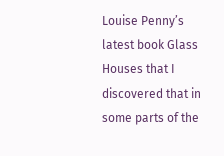Louise Penny’s latest book Glass Houses that I discovered that in some parts of the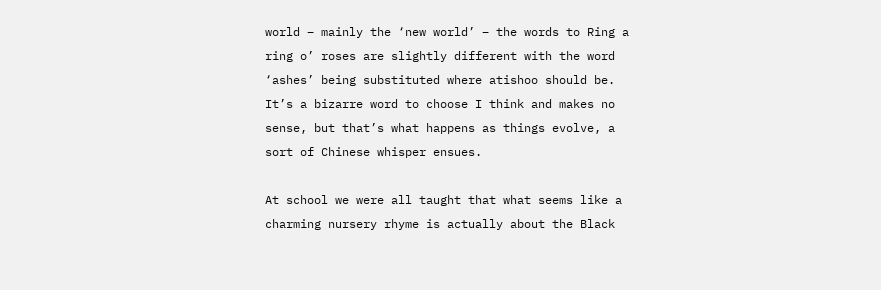world – mainly the ‘new world’ – the words to Ring a ring o’ roses are slightly different with the word ‘ashes’ being substituted where atishoo should be. It’s a bizarre word to choose I think and makes no sense, but that’s what happens as things evolve, a sort of Chinese whisper ensues.

At school we were all taught that what seems like a charming nursery rhyme is actually about the Black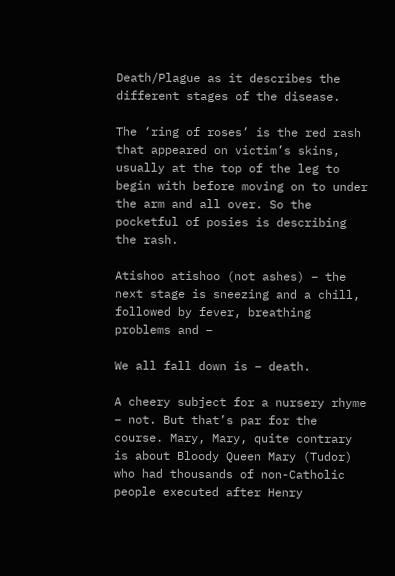Death/Plague as it describes the different stages of the disease.

The ‘ring of roses’ is the red rash that appeared on victim’s skins, usually at the top of the leg to begin with before moving on to under the arm and all over. So the pocketful of posies is describing the rash.

Atishoo atishoo (not ashes) – the next stage is sneezing and a chill, followed by fever, breathing problems and –

We all fall down is – death.

A cheery subject for a nursery rhyme – not. But that’s par for the course. Mary, Mary, quite contrary is about Bloody Queen Mary (Tudor) who had thousands of non-Catholic people executed after Henry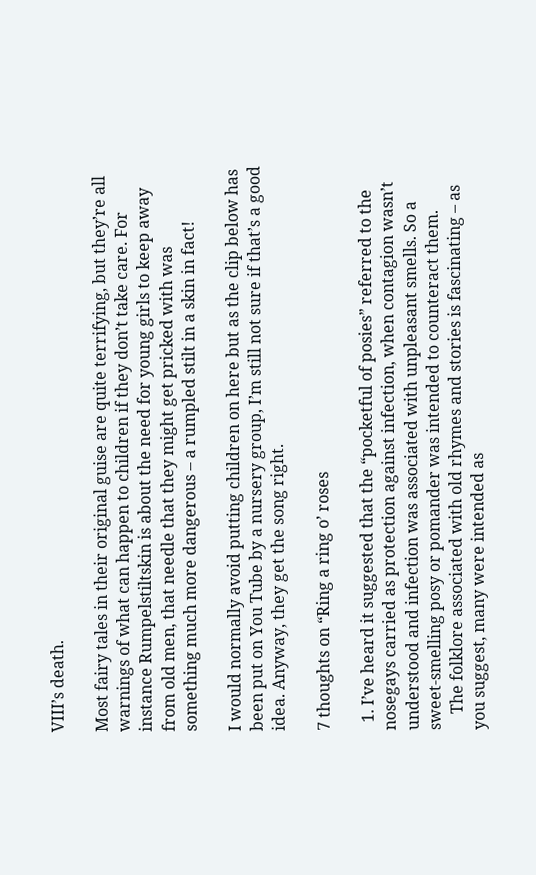VIII’s death.

Most fairy tales in their original guise are quite terrifying, but they’re all warnings of what can happen to children if they don’t take care. For instance Rumpelstiltskin is about the need for young girls to keep away from old men, that needle that they might get pricked with was something much more dangerous – a rumpled stilt in a skin in fact!

I would normally avoid putting children on here but as the clip below has been put on You Tube by a nursery group, I’m still not sure if that’s a good idea. Anyway, they get the song right.

7 thoughts on “Ring a ring o’ roses

  1. I’ve heard it suggested that the “pocketful of posies” referred to the nosegays carried as protection against infection, when contagion wasn’t understood and infection was associated with unpleasant smells. So a sweet-smelling posy or pomander was intended to counteract them.
    The folklore associated with old rhymes and stories is fascinating – as you suggest, many were intended as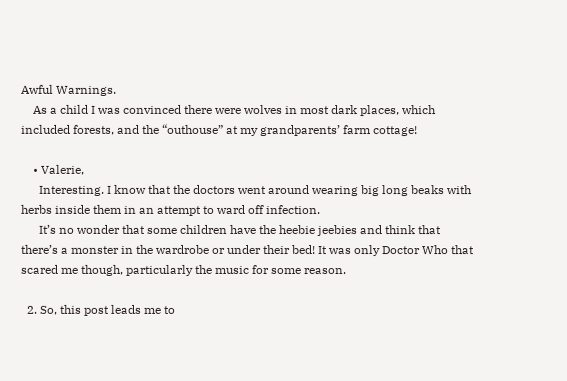Awful Warnings.
    As a child I was convinced there were wolves in most dark places, which included forests, and the “outhouse” at my grandparents’ farm cottage!

    • Valerie,
      Interesting. I know that the doctors went around wearing big long beaks with herbs inside them in an attempt to ward off infection.
      It’s no wonder that some children have the heebie jeebies and think that there’s a monster in the wardrobe or under their bed! It was only Doctor Who that scared me though, particularly the music for some reason.

  2. So, this post leads me to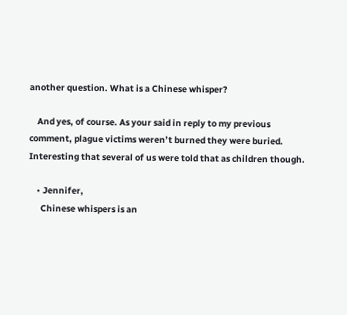another question. What is a Chinese whisper?

    And yes, of course. As your said in reply to my previous comment, plague victims weren’t burned they were buried. Interesting that several of us were told that as children though.

    • Jennifer,
      Chinese whispers is an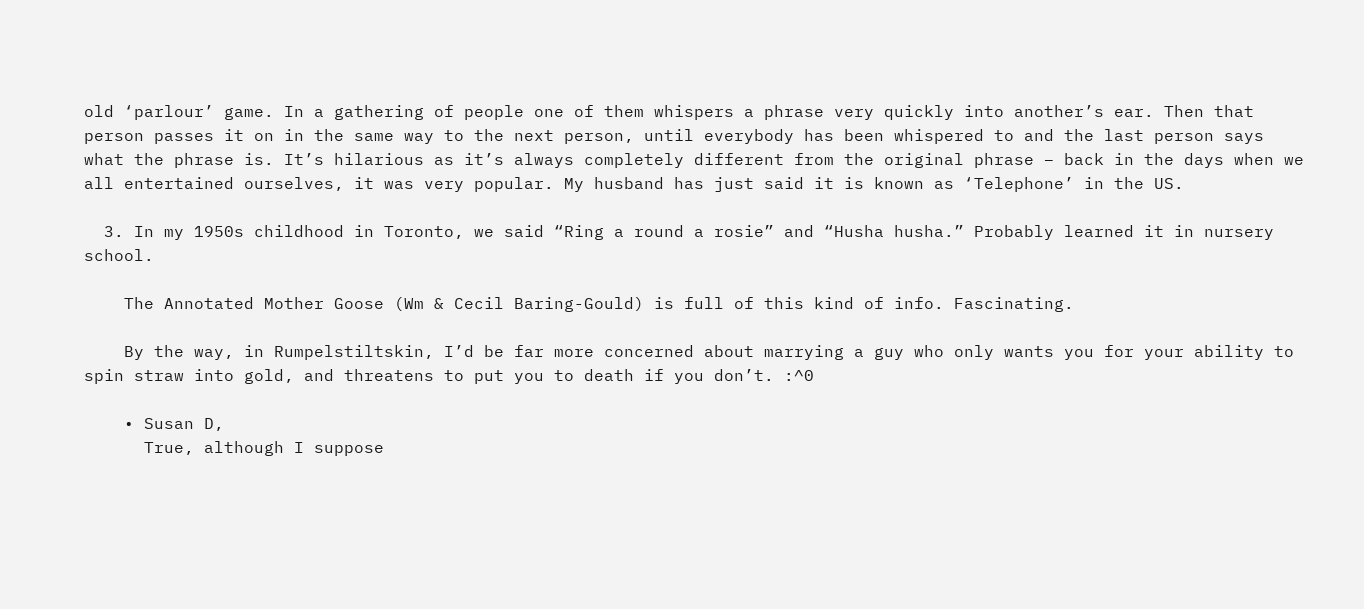old ‘parlour’ game. In a gathering of people one of them whispers a phrase very quickly into another’s ear. Then that person passes it on in the same way to the next person, until everybody has been whispered to and the last person says what the phrase is. It’s hilarious as it’s always completely different from the original phrase – back in the days when we all entertained ourselves, it was very popular. My husband has just said it is known as ‘Telephone’ in the US.

  3. In my 1950s childhood in Toronto, we said “Ring a round a rosie” and “Husha husha.” Probably learned it in nursery school.

    The Annotated Mother Goose (Wm & Cecil Baring-Gould) is full of this kind of info. Fascinating.

    By the way, in Rumpelstiltskin, I’d be far more concerned about marrying a guy who only wants you for your ability to spin straw into gold, and threatens to put you to death if you don’t. :^0

    • Susan D,
      True, although I suppose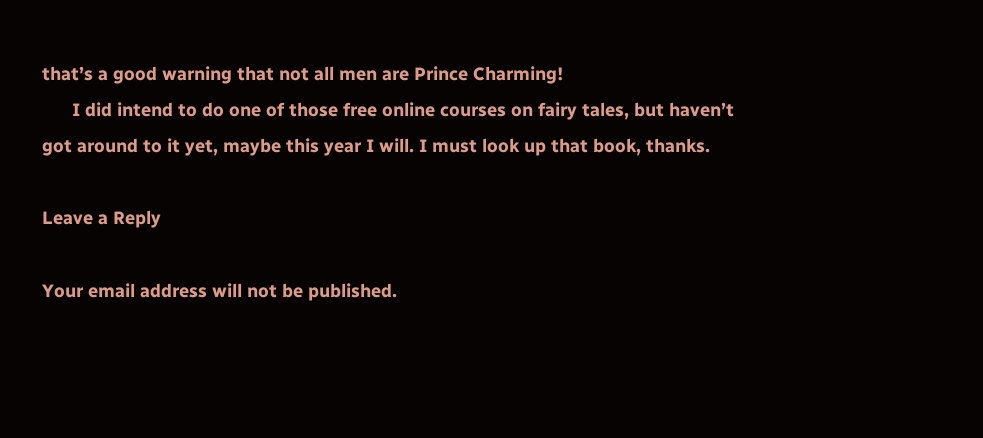that’s a good warning that not all men are Prince Charming!
      I did intend to do one of those free online courses on fairy tales, but haven’t got around to it yet, maybe this year I will. I must look up that book, thanks.

Leave a Reply

Your email address will not be published.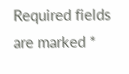Required fields are marked *